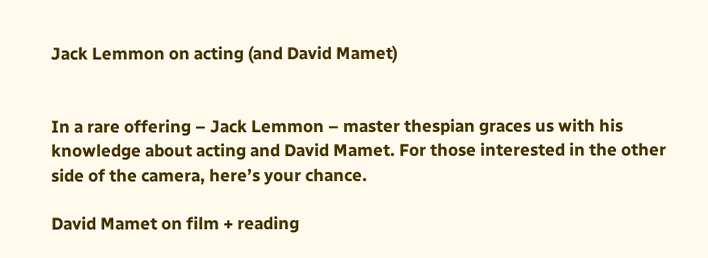Jack Lemmon on acting (and David Mamet)


In a rare offering – Jack Lemmon – master thespian graces us with his knowledge about acting and David Mamet. For those interested in the other side of the camera, here’s your chance.

David Mamet on film + reading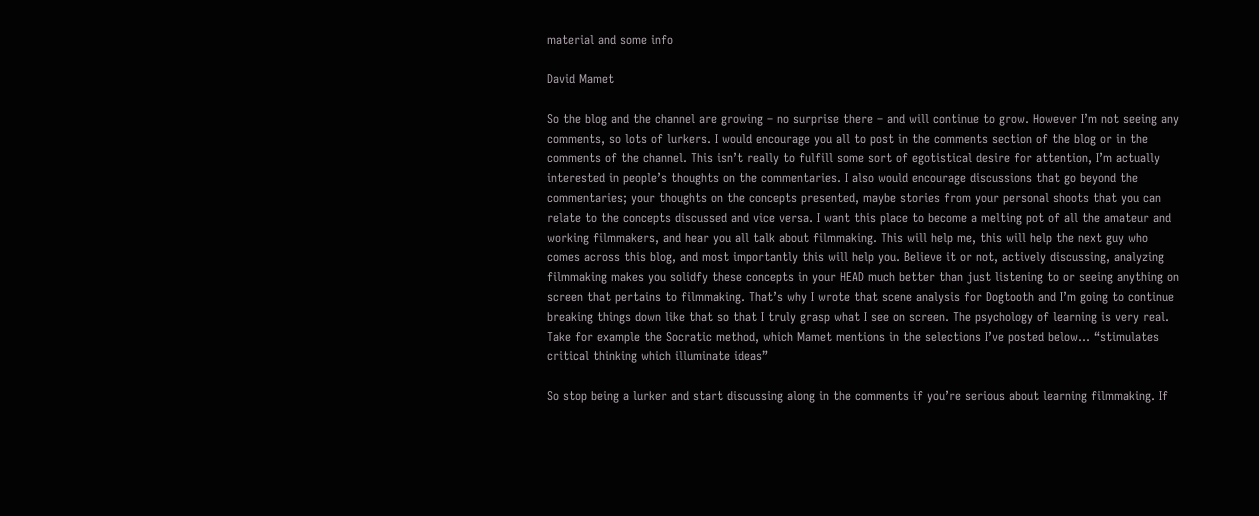material and some info

David Mamet

So the blog and the channel are growing – no surprise there – and will continue to grow. However I’m not seeing any comments, so lots of lurkers. I would encourage you all to post in the comments section of the blog or in the comments of the channel. This isn’t really to fulfill some sort of egotistical desire for attention, I’m actually interested in people’s thoughts on the commentaries. I also would encourage discussions that go beyond the commentaries; your thoughts on the concepts presented, maybe stories from your personal shoots that you can relate to the concepts discussed and vice versa. I want this place to become a melting pot of all the amateur and working filmmakers, and hear you all talk about filmmaking. This will help me, this will help the next guy who comes across this blog, and most importantly this will help you. Believe it or not, actively discussing, analyzing filmmaking makes you solidfy these concepts in your HEAD much better than just listening to or seeing anything on screen that pertains to filmmaking. That’s why I wrote that scene analysis for Dogtooth and I’m going to continue breaking things down like that so that I truly grasp what I see on screen. The psychology of learning is very real. Take for example the Socratic method, which Mamet mentions in the selections I’ve posted below… “stimulates critical thinking which illuminate ideas”

So stop being a lurker and start discussing along in the comments if you’re serious about learning filmmaking. If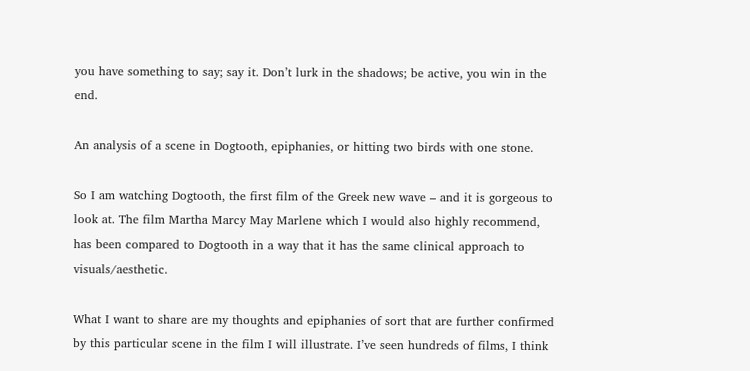you have something to say; say it. Don’t lurk in the shadows; be active, you win in the end.

An analysis of a scene in Dogtooth, epiphanies, or hitting two birds with one stone.

So I am watching Dogtooth, the first film of the Greek new wave – and it is gorgeous to look at. The film Martha Marcy May Marlene which I would also highly recommend, has been compared to Dogtooth in a way that it has the same clinical approach to visuals/aesthetic.

What I want to share are my thoughts and epiphanies of sort that are further confirmed by this particular scene in the film I will illustrate. I’ve seen hundreds of films, I think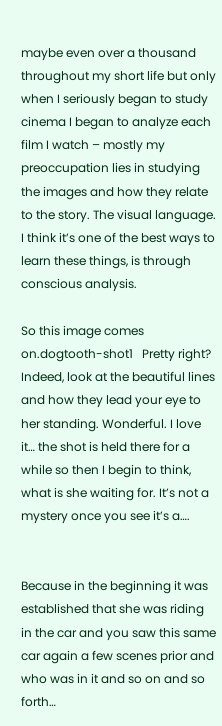maybe even over a thousand throughout my short life but only when I seriously began to study cinema I began to analyze each film I watch – mostly my preoccupation lies in studying the images and how they relate to the story. The visual language. I think it’s one of the best ways to learn these things, is through conscious analysis.

So this image comes on.dogtooth-shot1   Pretty right? Indeed, look at the beautiful lines and how they lead your eye to her standing. Wonderful. I love it… the shot is held there for a while so then I begin to think, what is she waiting for. It’s not a mystery once you see it’s a….


Because in the beginning it was established that she was riding in the car and you saw this same car again a few scenes prior and who was in it and so on and so forth…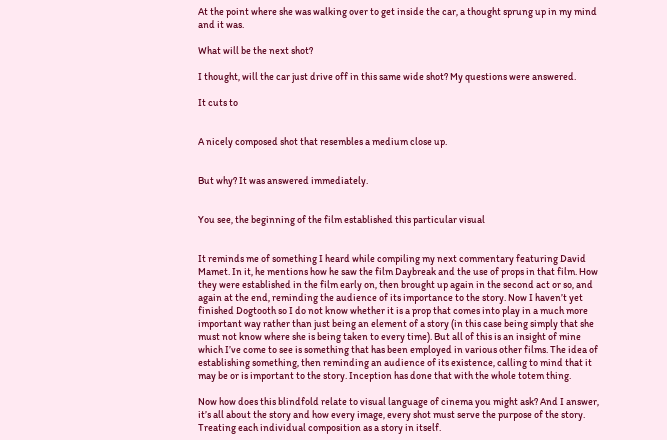At the point where she was walking over to get inside the car, a thought sprung up in my mind and it was.

What will be the next shot?

I thought, will the car just drive off in this same wide shot? My questions were answered.

It cuts to


A nicely composed shot that resembles a medium close up.


But why? It was answered immediately.


You see, the beginning of the film established this particular visual


It reminds me of something I heard while compiling my next commentary featuring David Mamet. In it, he mentions how he saw the film Daybreak and the use of props in that film. How they were established in the film early on, then brought up again in the second act or so, and again at the end, reminding the audience of its importance to the story. Now I haven’t yet finished Dogtooth so I do not know whether it is a prop that comes into play in a much more important way rather than just being an element of a story (in this case being simply that she must not know where she is being taken to every time). But all of this is an insight of mine which I’ve come to see is something that has been employed in various other films. The idea of establishing something, then reminding an audience of its existence, calling to mind that it may be or is important to the story. Inception has done that with the whole totem thing.

Now how does this blindfold relate to visual language of cinema you might ask? And I answer, it’s all about the story and how every image, every shot must serve the purpose of the story. Treating each individual composition as a story in itself.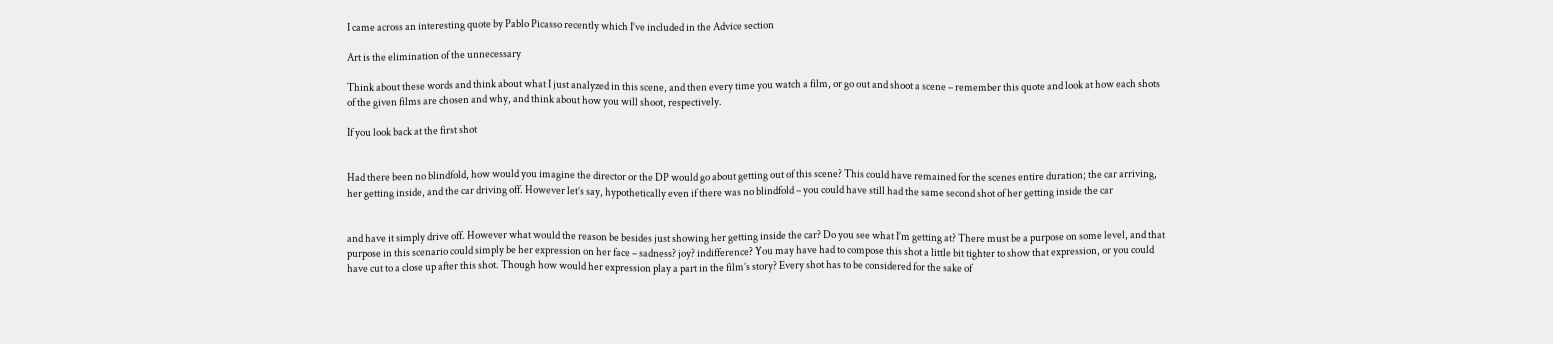I came across an interesting quote by Pablo Picasso recently which I’ve included in the Advice section

Art is the elimination of the unnecessary

Think about these words and think about what I just analyzed in this scene, and then every time you watch a film, or go out and shoot a scene – remember this quote and look at how each shots of the given films are chosen and why, and think about how you will shoot, respectively.

If you look back at the first shot


Had there been no blindfold, how would you imagine the director or the DP would go about getting out of this scene? This could have remained for the scenes entire duration; the car arriving, her getting inside, and the car driving off. However let’s say, hypothetically even if there was no blindfold – you could have still had the same second shot of her getting inside the car


and have it simply drive off. However what would the reason be besides just showing her getting inside the car? Do you see what I’m getting at? There must be a purpose on some level, and that purpose in this scenario could simply be her expression on her face – sadness? joy? indifference? You may have had to compose this shot a little bit tighter to show that expression, or you could have cut to a close up after this shot. Though how would her expression play a part in the film’s story? Every shot has to be considered for the sake of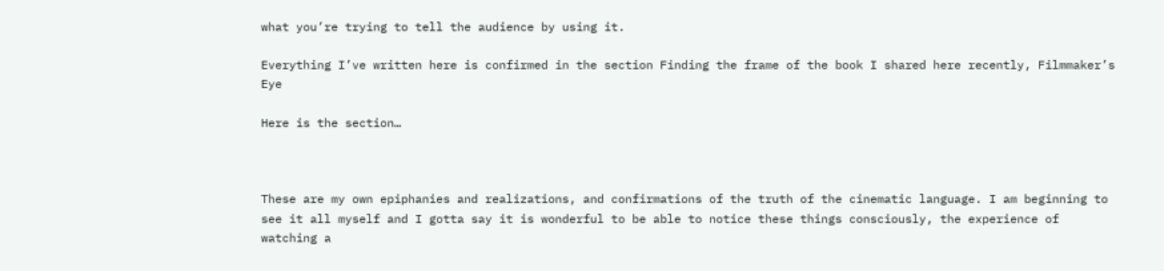what you’re trying to tell the audience by using it.

Everything I’ve written here is confirmed in the section Finding the frame of the book I shared here recently, Filmmaker’s Eye

Here is the section…



These are my own epiphanies and realizations, and confirmations of the truth of the cinematic language. I am beginning to see it all myself and I gotta say it is wonderful to be able to notice these things consciously, the experience of watching a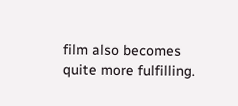film also becomes quite more fulfilling.